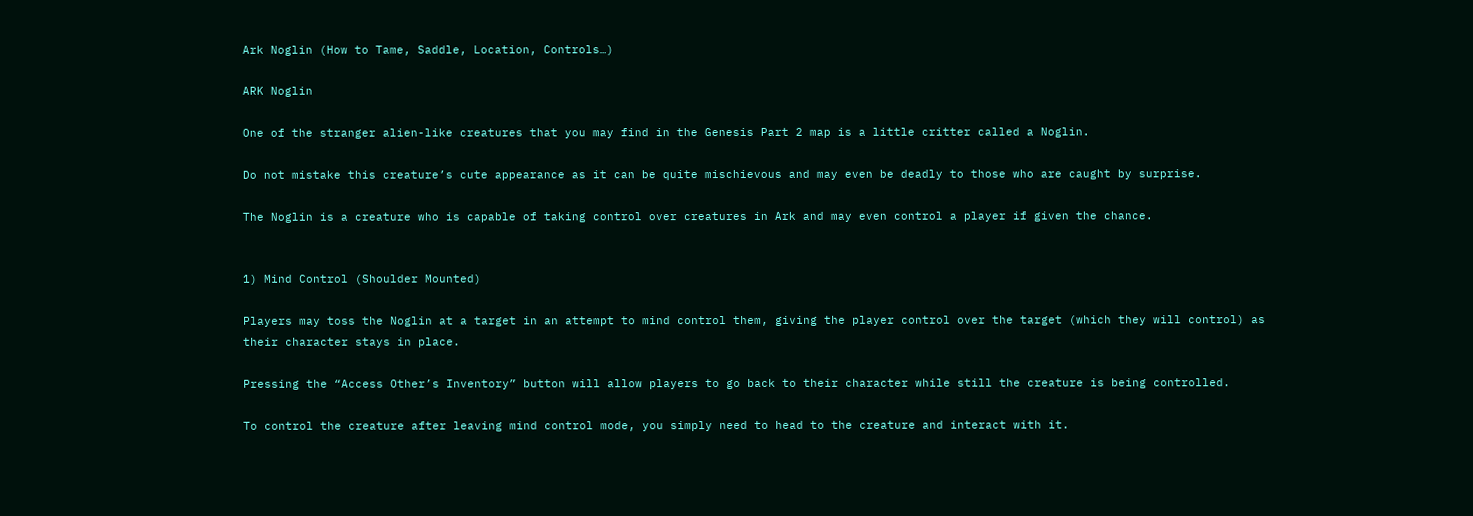Ark Noglin (How to Tame, Saddle, Location, Controls…)

ARK Noglin

One of the stranger alien-like creatures that you may find in the Genesis Part 2 map is a little critter called a Noglin.

Do not mistake this creature’s cute appearance as it can be quite mischievous and may even be deadly to those who are caught by surprise.

The Noglin is a creature who is capable of taking control over creatures in Ark and may even control a player if given the chance.


1) Mind Control (Shoulder Mounted)

Players may toss the Noglin at a target in an attempt to mind control them, giving the player control over the target (which they will control) as their character stays in place.

Pressing the “Access Other’s Inventory” button will allow players to go back to their character while still the creature is being controlled.

To control the creature after leaving mind control mode, you simply need to head to the creature and interact with it.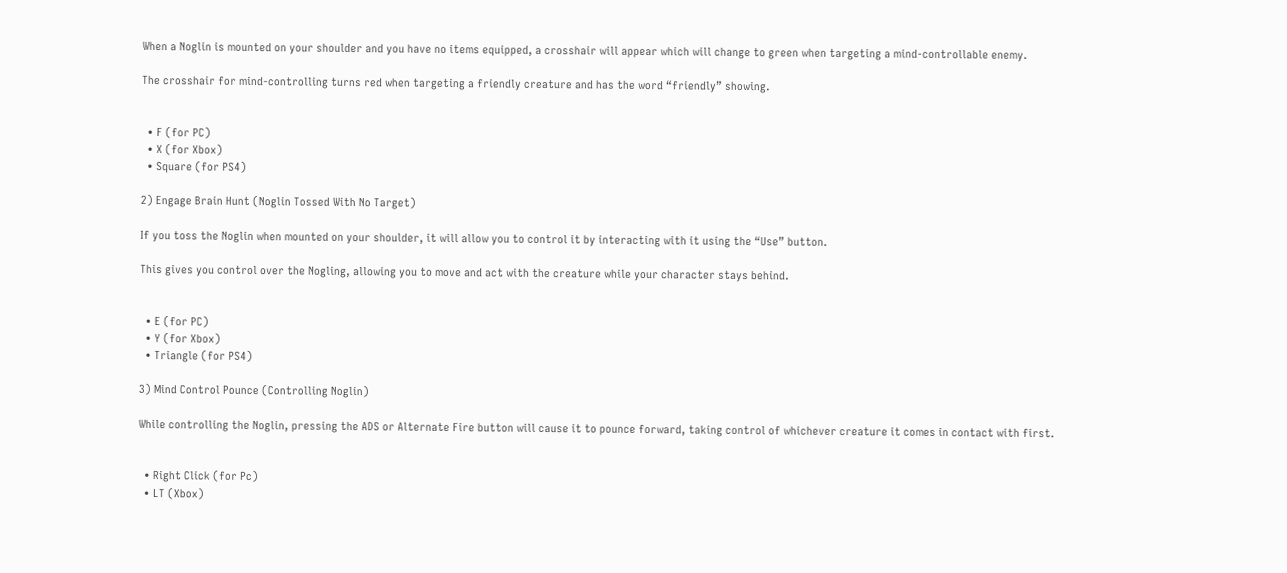When a Noglin is mounted on your shoulder and you have no items equipped, a crosshair will appear which will change to green when targeting a mind-controllable enemy.

The crosshair for mind-controlling turns red when targeting a friendly creature and has the word “friendly” showing.


  • F (for PC)
  • X (for Xbox)
  • Square (for PS4)

2) Engage Brain Hunt (Noglin Tossed With No Target)

If you toss the Noglin when mounted on your shoulder, it will allow you to control it by interacting with it using the “Use” button.

This gives you control over the Nogling, allowing you to move and act with the creature while your character stays behind.


  • E (for PC)
  • Y (for Xbox)
  • Triangle (for PS4)

3) Mind Control Pounce (Controlling Noglin)

While controlling the Noglin, pressing the ADS or Alternate Fire button will cause it to pounce forward, taking control of whichever creature it comes in contact with first.


  • Right Click (for Pc)
  • LT (Xbox)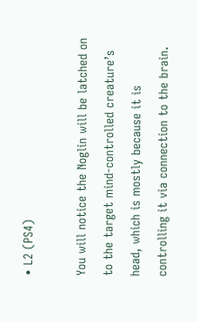• L2 (PS4)

You will notice the Noglin will be latched on to the target mind-controlled creature’s head, which is mostly because it is controlling it via connection to the brain.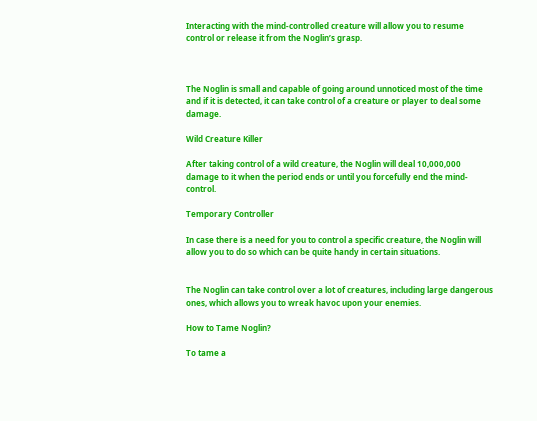Interacting with the mind-controlled creature will allow you to resume control or release it from the Noglin’s grasp.



The Noglin is small and capable of going around unnoticed most of the time and if it is detected, it can take control of a creature or player to deal some damage.

Wild Creature Killer

After taking control of a wild creature, the Noglin will deal 10,000,000 damage to it when the period ends or until you forcefully end the mind-control.

Temporary Controller

In case there is a need for you to control a specific creature, the Noglin will allow you to do so which can be quite handy in certain situations.


The Noglin can take control over a lot of creatures, including large dangerous ones, which allows you to wreak havoc upon your enemies.

How to Tame Noglin?

To tame a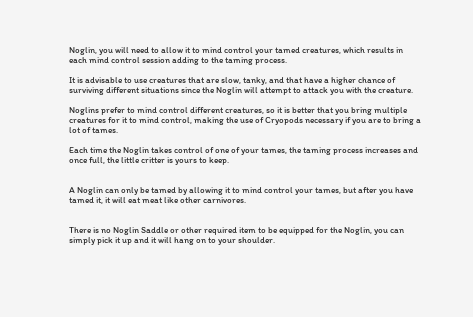Noglin, you will need to allow it to mind control your tamed creatures, which results in each mind control session adding to the taming process.

It is advisable to use creatures that are slow, tanky, and that have a higher chance of surviving different situations since the Noglin will attempt to attack you with the creature.

Noglins prefer to mind control different creatures, so it is better that you bring multiple creatures for it to mind control, making the use of Cryopods necessary if you are to bring a lot of tames.

Each time the Noglin takes control of one of your tames, the taming process increases and once full, the little critter is yours to keep.


A Noglin can only be tamed by allowing it to mind control your tames, but after you have tamed it, it will eat meat like other carnivores.


There is no Noglin Saddle or other required item to be equipped for the Noglin, you can simply pick it up and it will hang on to your shoulder.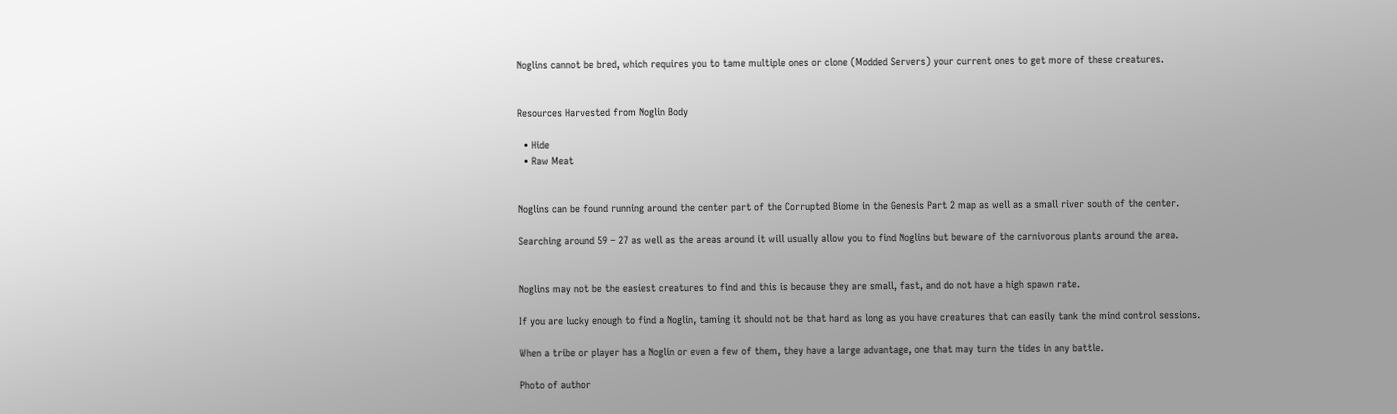Noglins cannot be bred, which requires you to tame multiple ones or clone (Modded Servers) your current ones to get more of these creatures.


Resources Harvested from Noglin Body

  • Hide
  • Raw Meat


Noglins can be found running around the center part of the Corrupted Biome in the Genesis Part 2 map as well as a small river south of the center.

Searching around 59 – 27 as well as the areas around it will usually allow you to find Noglins but beware of the carnivorous plants around the area.


Noglins may not be the easiest creatures to find and this is because they are small, fast, and do not have a high spawn rate.

If you are lucky enough to find a Noglin, taming it should not be that hard as long as you have creatures that can easily tank the mind control sessions.

When a tribe or player has a Noglin or even a few of them, they have a large advantage, one that may turn the tides in any battle.

Photo of author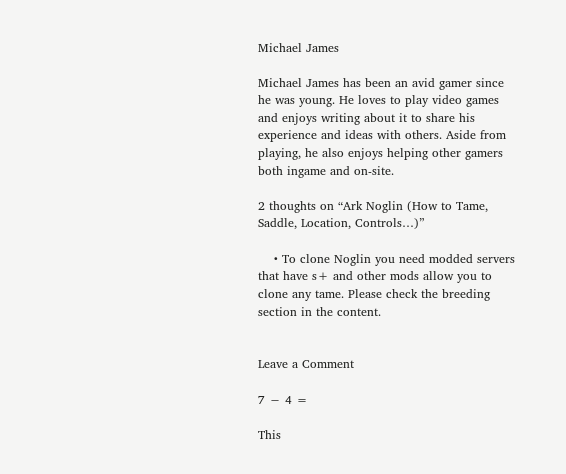Michael James

Michael James has been an avid gamer since he was young. He loves to play video games and enjoys writing about it to share his experience and ideas with others. Aside from playing, he also enjoys helping other gamers both ingame and on-site.

2 thoughts on “Ark Noglin (How to Tame, Saddle, Location, Controls…)”

    • To clone Noglin you need modded servers that have s+ and other mods allow you to clone any tame. Please check the breeding section in the content.


Leave a Comment

7 − 4 =

This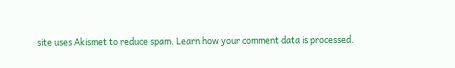site uses Akismet to reduce spam. Learn how your comment data is processed.